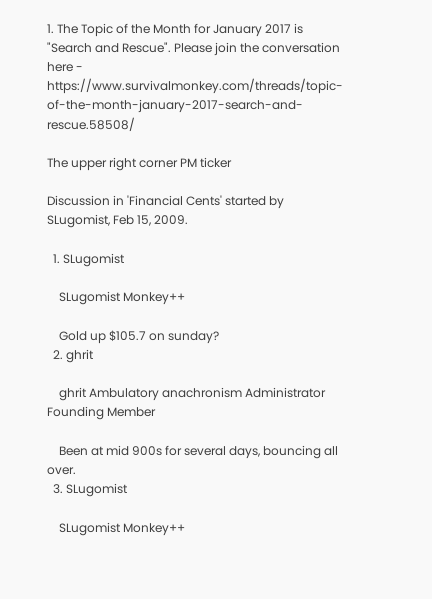1. The Topic of the Month for January 2017 is "Search and Rescue". Please join the conversation here - https://www.survivalmonkey.com/threads/topic-of-the-month-january-2017-search-and-rescue.58508/

The upper right corner PM ticker

Discussion in 'Financial Cents' started by SLugomist, Feb 15, 2009.

  1. SLugomist

    SLugomist Monkey++

    Gold up $105.7 on sunday?
  2. ghrit

    ghrit Ambulatory anachronism Administrator Founding Member

    Been at mid 900s for several days, bouncing all over.
  3. SLugomist

    SLugomist Monkey++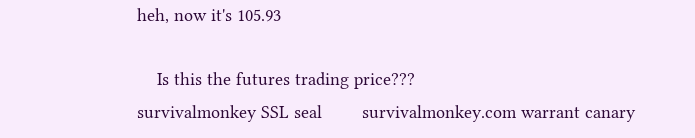heh, now it's 105.93

    Is this the futures trading price???
survivalmonkey SSL seal        survivalmonkey.com warrant canary